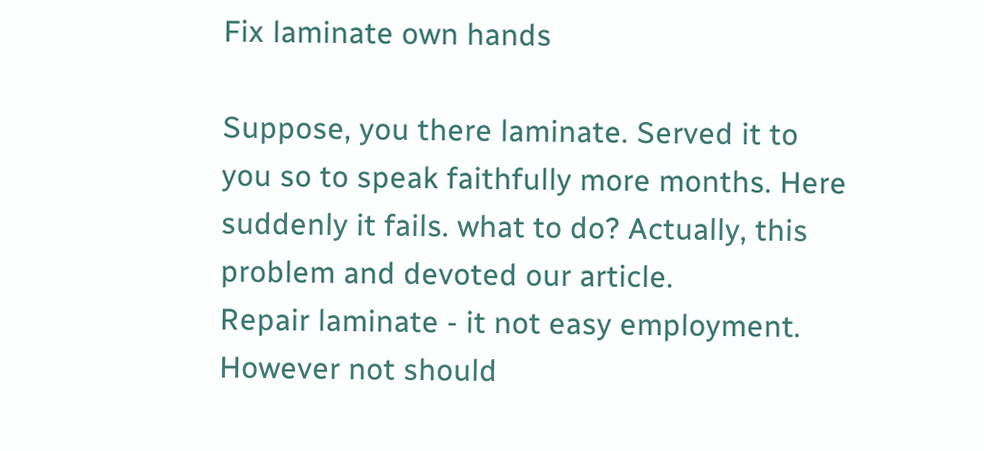Fix laminate own hands

Suppose, you there laminate. Served it to you so to speak faithfully more months. Here suddenly it fails. what to do? Actually, this problem and devoted our article.
Repair laminate - it not easy employment. However not should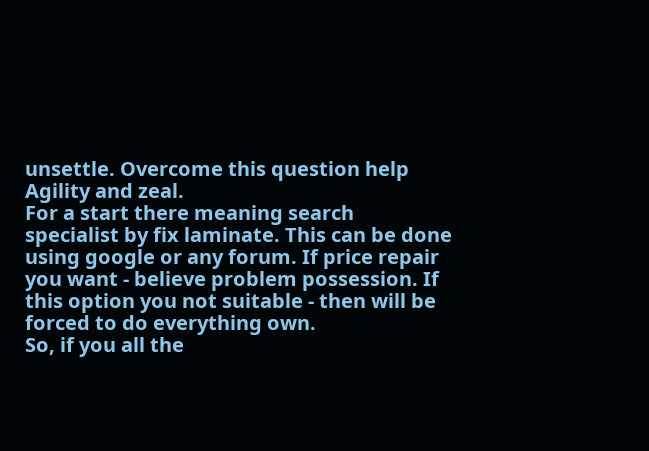unsettle. Overcome this question help Agility and zeal.
For a start there meaning search specialist by fix laminate. This can be done using google or any forum. If price repair you want - believe problem possession. If this option you not suitable - then will be forced to do everything own.
So, if you all the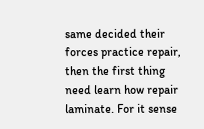same decided their forces practice repair, then the first thing need learn how repair laminate. For it sense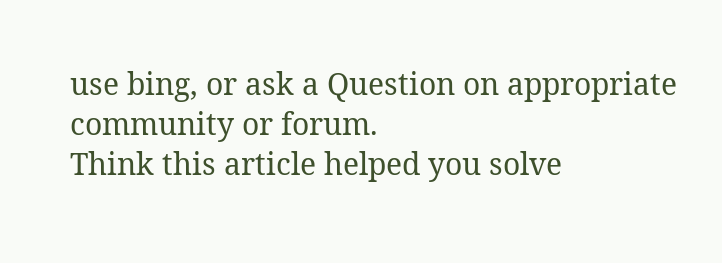use bing, or ask a Question on appropriate community or forum.
Think this article helped you solve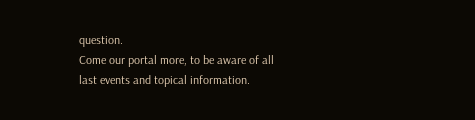question.
Come our portal more, to be aware of all last events and topical information.